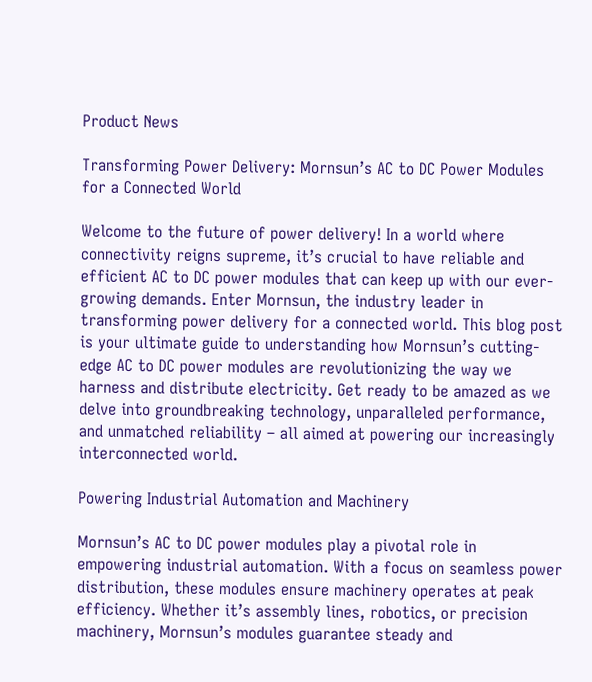Product News

Transforming Power Delivery: Mornsun’s AC to DC Power Modules for a Connected World

Welcome to the future of power delivery! In a world where connectivity reigns supreme, it’s crucial to have reliable and efficient AC to DC power modules that can keep up with our ever-growing demands. Enter Mornsun, the industry leader in transforming power delivery for a connected world. This blog post is your ultimate guide to understanding how Mornsun’s cutting-edge AC to DC power modules are revolutionizing the way we harness and distribute electricity. Get ready to be amazed as we delve into groundbreaking technology, unparalleled performance, and unmatched reliability – all aimed at powering our increasingly interconnected world.

Powering Industrial Automation and Machinery

Mornsun’s AC to DC power modules play a pivotal role in empowering industrial automation. With a focus on seamless power distribution, these modules ensure machinery operates at peak efficiency. Whether it’s assembly lines, robotics, or precision machinery, Mornsun’s modules guarantee steady and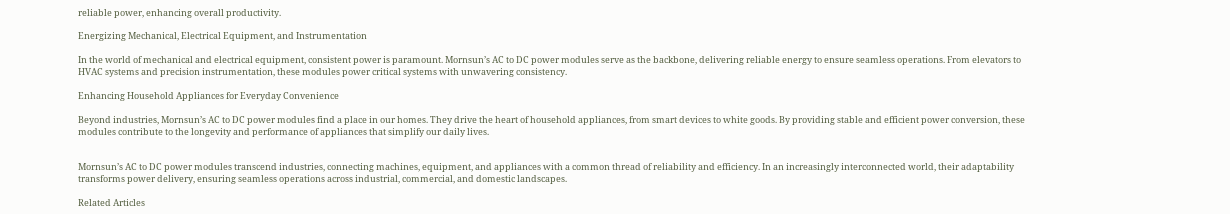reliable power, enhancing overall productivity.

Energizing Mechanical, Electrical Equipment, and Instrumentation

In the world of mechanical and electrical equipment, consistent power is paramount. Mornsun’s AC to DC power modules serve as the backbone, delivering reliable energy to ensure seamless operations. From elevators to HVAC systems and precision instrumentation, these modules power critical systems with unwavering consistency.

Enhancing Household Appliances for Everyday Convenience

Beyond industries, Mornsun’s AC to DC power modules find a place in our homes. They drive the heart of household appliances, from smart devices to white goods. By providing stable and efficient power conversion, these modules contribute to the longevity and performance of appliances that simplify our daily lives.


Mornsun’s AC to DC power modules transcend industries, connecting machines, equipment, and appliances with a common thread of reliability and efficiency. In an increasingly interconnected world, their adaptability transforms power delivery, ensuring seamless operations across industrial, commercial, and domestic landscapes.

Related Articles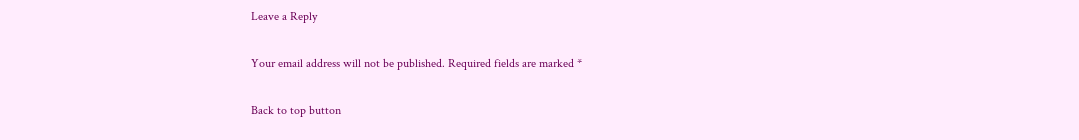Leave a Reply

Your email address will not be published. Required fields are marked *

Back to top button